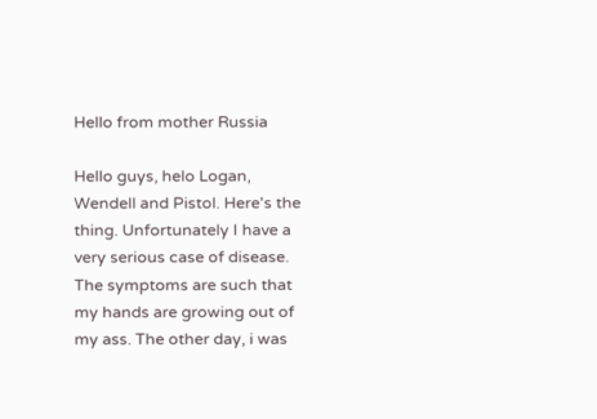Hello from mother Russia

Hello guys, helo Logan, Wendell and Pistol. Here's the thing. Unfortunately I have a very serious case of disease. The symptoms are such that my hands are growing out of my ass. The other day, i was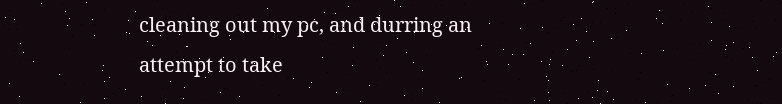cleaning out my pc, and durring an attempt to take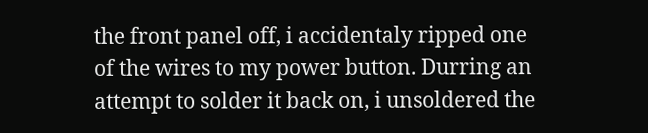the front panel off, i accidentaly ripped one of the wires to my power button. Durring an attempt to solder it back on, i unsoldered the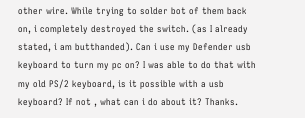other wire. While trying to solder bot of them back on, i completely destroyed the switch. (as I already stated, i am butthanded). Can i use my Defender usb keyboard to turn my pc on? I was able to do that with my old PS/2 keyboard, is it possible with a usb keyboard? If not , what can i do about it? Thanks.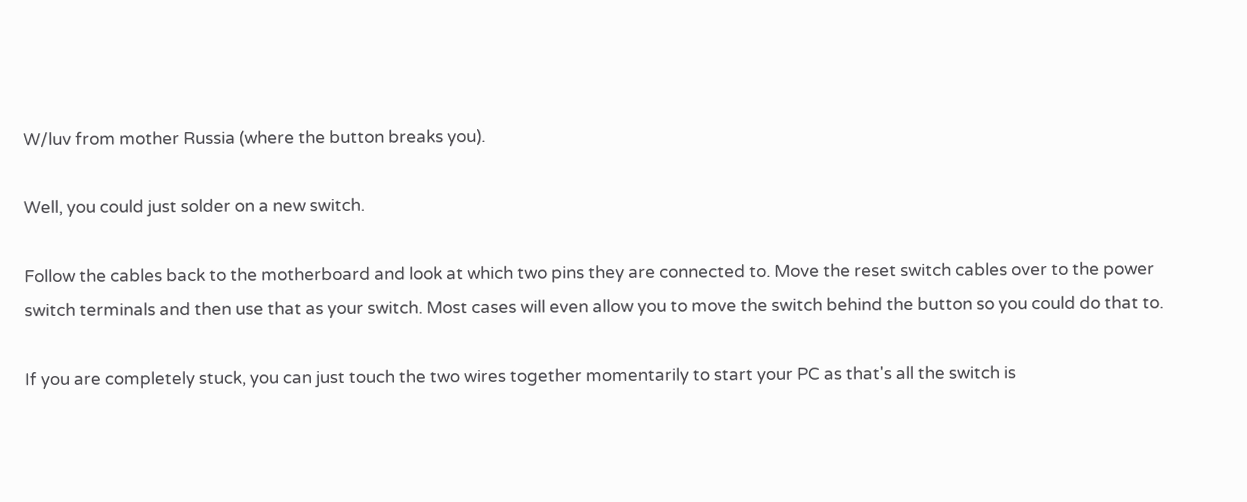W/luv from mother Russia (where the button breaks you).

Well, you could just solder on a new switch.

Follow the cables back to the motherboard and look at which two pins they are connected to. Move the reset switch cables over to the power switch terminals and then use that as your switch. Most cases will even allow you to move the switch behind the button so you could do that to.

If you are completely stuck, you can just touch the two wires together momentarily to start your PC as that's all the switch is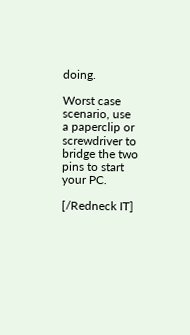doing.

Worst case scenario, use a paperclip or screwdriver to bridge the two pins to start your PC.

[/Redneck IT]